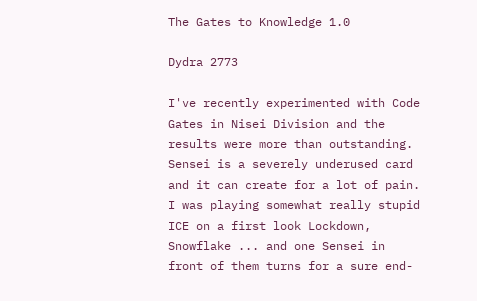The Gates to Knowledge 1.0

Dydra 2773

I've recently experimented with Code Gates in Nisei Division and the results were more than outstanding. Sensei is a severely underused card and it can create for a lot of pain. I was playing somewhat really stupid ICE on a first look Lockdown, Snowflake ... and one Sensei in front of them turns for a sure end-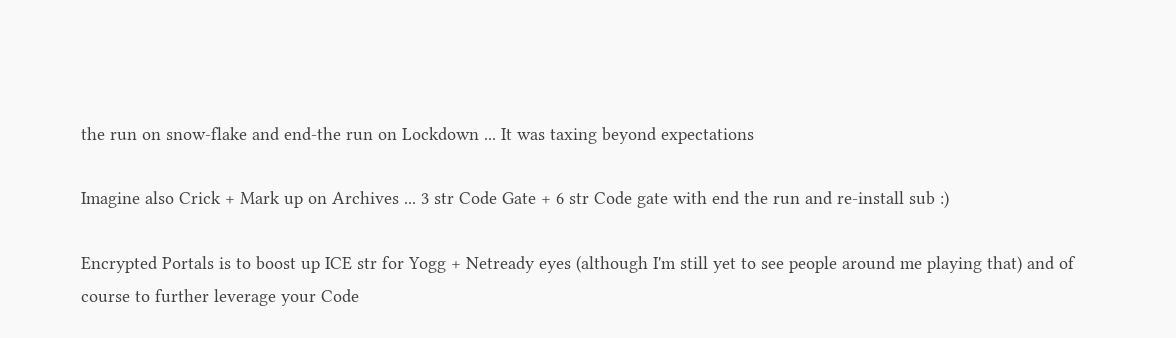the run on snow-flake and end-the run on Lockdown ... It was taxing beyond expectations

Imagine also Crick + Mark up on Archives ... 3 str Code Gate + 6 str Code gate with end the run and re-install sub :)

Encrypted Portals is to boost up ICE str for Yogg + Netready eyes (although I'm still yet to see people around me playing that) and of course to further leverage your Code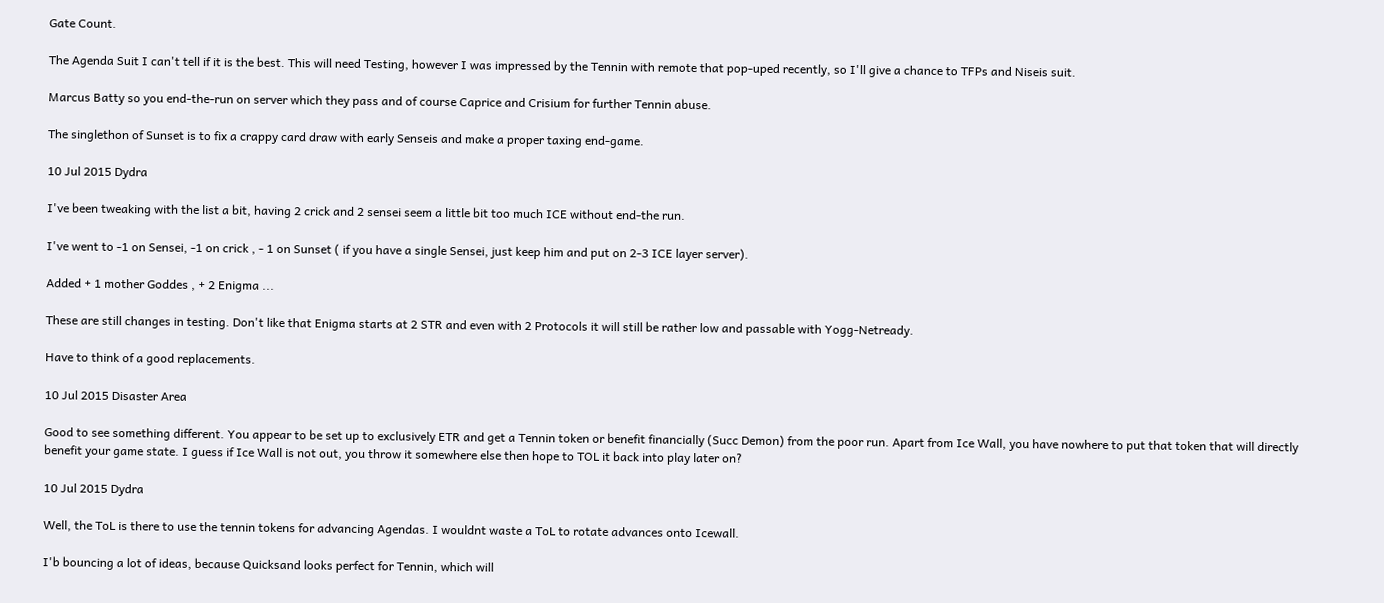Gate Count.

The Agenda Suit I can't tell if it is the best. This will need Testing, however I was impressed by the Tennin with remote that pop-uped recently, so I'll give a chance to TFPs and Niseis suit.

Marcus Batty so you end-the-run on server which they pass and of course Caprice and Crisium for further Tennin abuse.

The singlethon of Sunset is to fix a crappy card draw with early Senseis and make a proper taxing end-game.

10 Jul 2015 Dydra

I've been tweaking with the list a bit, having 2 crick and 2 sensei seem a little bit too much ICE without end-the run.

I've went to -1 on Sensei, -1 on crick , - 1 on Sunset ( if you have a single Sensei, just keep him and put on 2-3 ICE layer server).

Added + 1 mother Goddes , + 2 Enigma ...

These are still changes in testing. Don't like that Enigma starts at 2 STR and even with 2 Protocols it will still be rather low and passable with Yogg-Netready.

Have to think of a good replacements.

10 Jul 2015 Disaster Area

Good to see something different. You appear to be set up to exclusively ETR and get a Tennin token or benefit financially (Succ Demon) from the poor run. Apart from Ice Wall, you have nowhere to put that token that will directly benefit your game state. I guess if Ice Wall is not out, you throw it somewhere else then hope to TOL it back into play later on?

10 Jul 2015 Dydra

Well, the ToL is there to use the tennin tokens for advancing Agendas. I wouldnt waste a ToL to rotate advances onto Icewall.

I'b bouncing a lot of ideas, because Quicksand looks perfect for Tennin, which will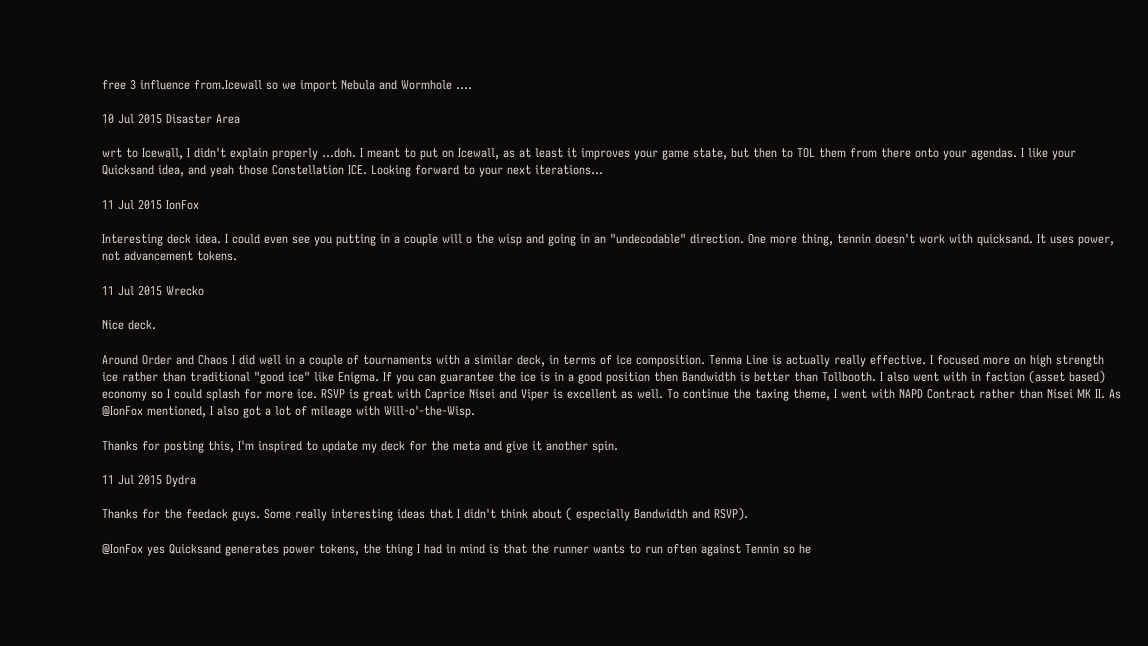free 3 influence from.Icewall so we import Nebula and Wormhole ....

10 Jul 2015 Disaster Area

wrt to Icewall, I didn't explain properly ...doh. I meant to put on Icewall, as at least it improves your game state, but then to TOL them from there onto your agendas. I like your Quicksand idea, and yeah those Constellation ICE. Looking forward to your next iterations...

11 Jul 2015 IonFox

Interesting deck idea. I could even see you putting in a couple will o the wisp and going in an "undecodable" direction. One more thing, tennin doesn't work with quicksand. It uses power, not advancement tokens.

11 Jul 2015 Wrecko

Nice deck.

Around Order and Chaos I did well in a couple of tournaments with a similar deck, in terms of ice composition. Tenma Line is actually really effective. I focused more on high strength ice rather than traditional "good ice" like Enigma. If you can guarantee the ice is in a good position then Bandwidth is better than Tollbooth. I also went with in faction (asset based) economy so I could splash for more ice. RSVP is great with Caprice Nisei and Viper is excellent as well. To continue the taxing theme, I went with NAPD Contract rather than Nisei MK II. As @IonFox mentioned, I also got a lot of mileage with Will-o'-the-Wisp.

Thanks for posting this, I'm inspired to update my deck for the meta and give it another spin.

11 Jul 2015 Dydra

Thanks for the feedack guys. Some really interesting ideas that I didn't think about ( especially Bandwidth and RSVP).

@IonFox yes Quicksand generates power tokens, the thing I had in mind is that the runner wants to run often against Tennin so he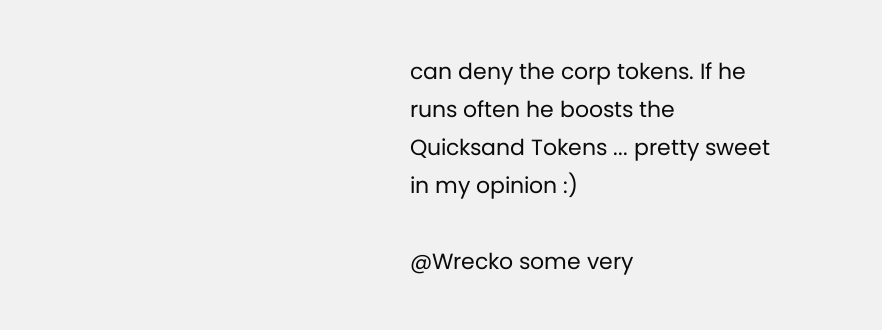can deny the corp tokens. If he runs often he boosts the Quicksand Tokens ... pretty sweet in my opinion :)

@Wrecko some very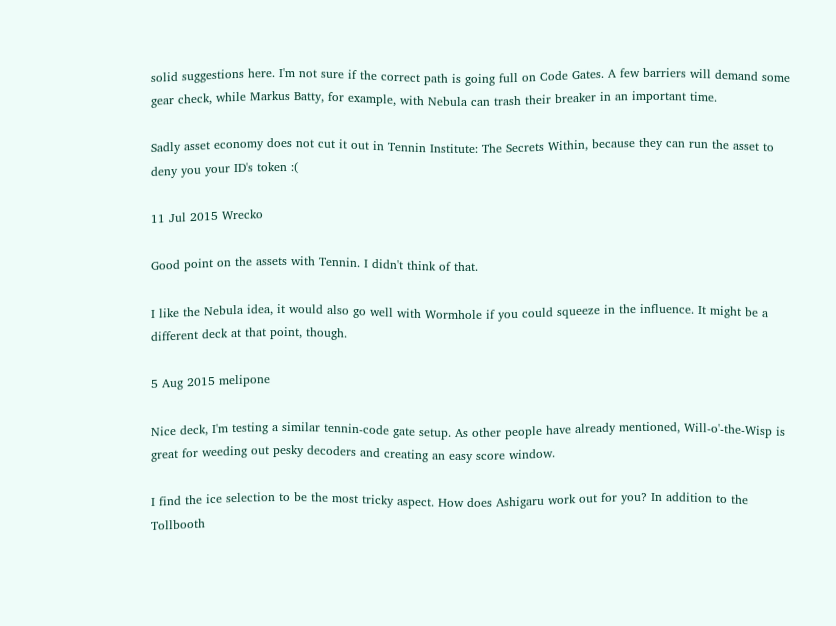solid suggestions here. I'm not sure if the correct path is going full on Code Gates. A few barriers will demand some gear check, while Markus Batty, for example, with Nebula can trash their breaker in an important time.

Sadly asset economy does not cut it out in Tennin Institute: The Secrets Within, because they can run the asset to deny you your ID's token :(

11 Jul 2015 Wrecko

Good point on the assets with Tennin. I didn't think of that.

I like the Nebula idea, it would also go well with Wormhole if you could squeeze in the influence. It might be a different deck at that point, though.

5 Aug 2015 melipone

Nice deck, I'm testing a similar tennin-code gate setup. As other people have already mentioned, Will-o'-the-Wisp is great for weeding out pesky decoders and creating an easy score window.

I find the ice selection to be the most tricky aspect. How does Ashigaru work out for you? In addition to the Tollbooth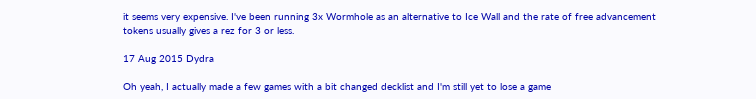it seems very expensive. I've been running 3x Wormhole as an alternative to Ice Wall and the rate of free advancement tokens usually gives a rez for 3 or less.

17 Aug 2015 Dydra

Oh yeah, I actually made a few games with a bit changed decklist and I'm still yet to lose a game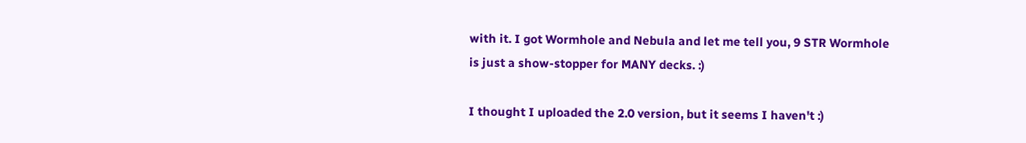with it. I got Wormhole and Nebula and let me tell you, 9 STR Wormhole is just a show-stopper for MANY decks. :)

I thought I uploaded the 2.0 version, but it seems I haven't :)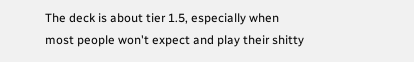The deck is about tier 1.5, especially when most people won't expect and play their shitty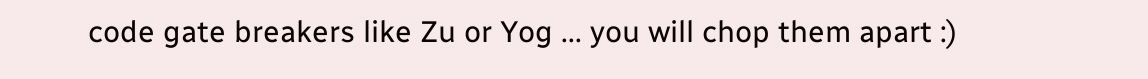code gate breakers like Zu or Yog ... you will chop them apart :)